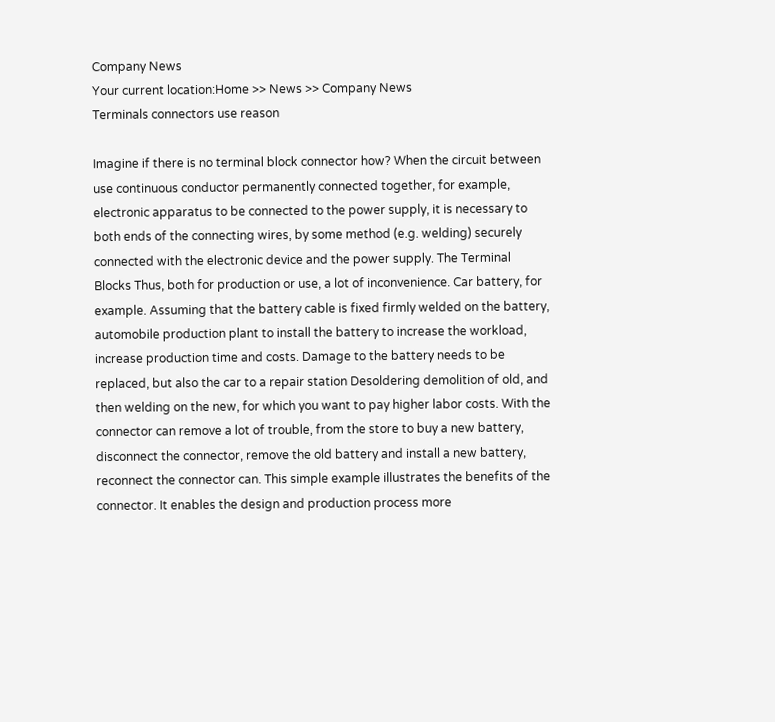Company News
Your current location:Home >> News >> Company News
Terminals connectors use reason

Imagine if there is no terminal block connector how? When the circuit between use continuous conductor permanently connected together, for example, electronic apparatus to be connected to the power supply, it is necessary to both ends of the connecting wires, by some method (e.g. welding) securely connected with the electronic device and the power supply. The Terminal Blocks Thus, both for production or use, a lot of inconvenience. Car battery, for example. Assuming that the battery cable is fixed firmly welded on the battery, automobile production plant to install the battery to increase the workload, increase production time and costs. Damage to the battery needs to be replaced, but also the car to a repair station Desoldering demolition of old, and then welding on the new, for which you want to pay higher labor costs. With the connector can remove a lot of trouble, from the store to buy a new battery, disconnect the connector, remove the old battery and install a new battery, reconnect the connector can. This simple example illustrates the benefits of the connector. It enables the design and production process more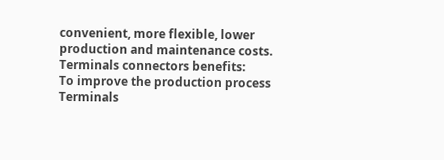convenient, more flexible, lower production and maintenance costs.
Terminals connectors benefits:
To improve the production process
Terminals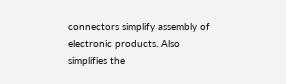connectors simplify assembly of electronic products. Also simplifies the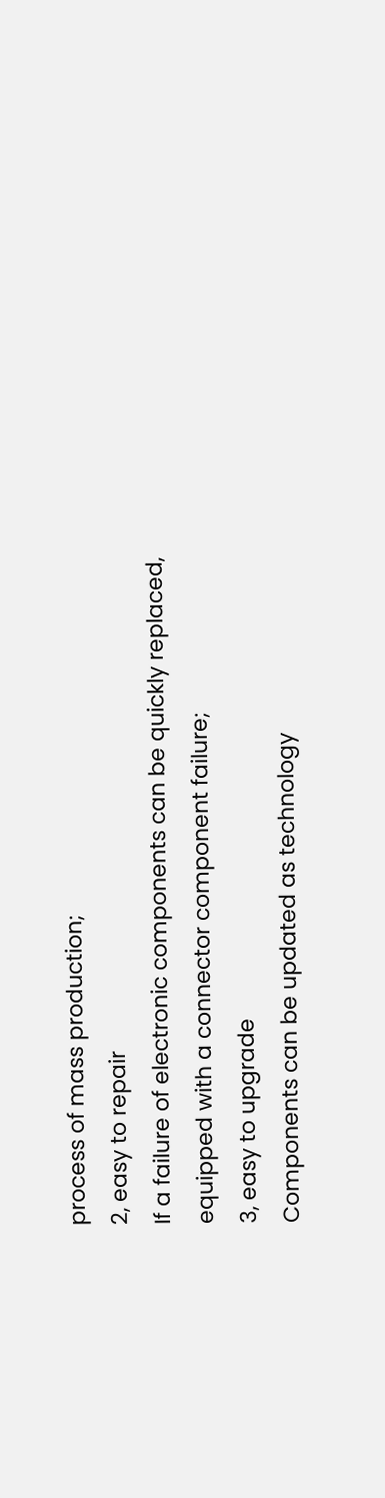process of mass production;
2, easy to repair
If a failure of electronic components can be quickly replaced, equipped with a connector component failure;
3, easy to upgrade
Components can be updated as technology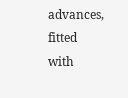advances, fitted with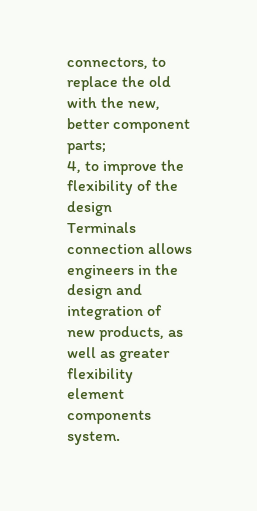connectors, to replace the old with the new, better component parts;
4, to improve the flexibility of the design
Terminals connection allows engineers in the design and integration of new products, as well as greater flexibility element components system.